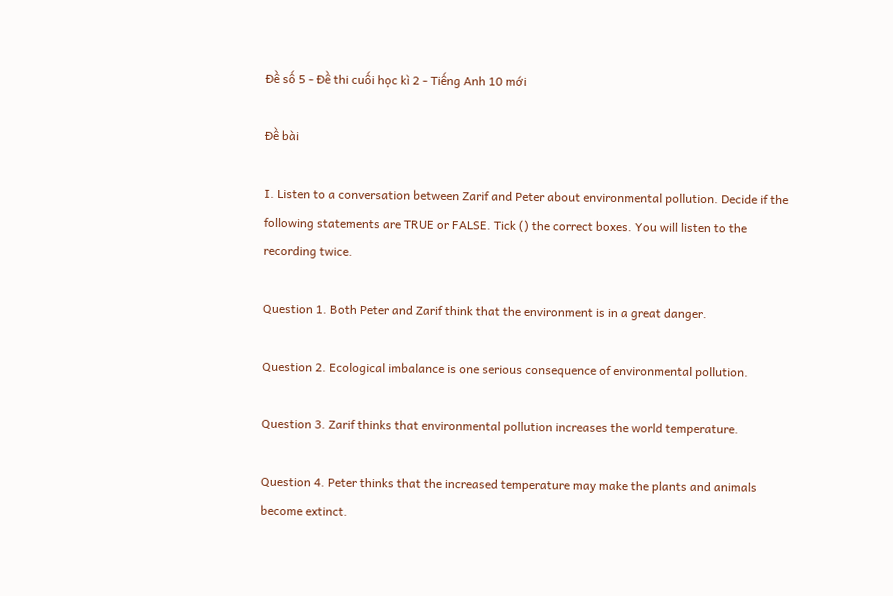Đề số 5 - Đề thi cuối học kì 2 - Tiếng Anh 10 mới

Đề bài

I. Listen to a conversation between Zarif and Peter about environmental pollution. Decide if the following statements are TRUE or FALSE. Tick () the correct boxes. You will listen to the recording twice.

Question 1. Both Peter and Zarif think that the environment is in a great danger.

Question 2. Ecological imbalance is one serious consequence of environmental pollution.

Question 3. Zarif thinks that environmental pollution increases the world temperature.

Question 4. Peter thinks that the increased temperature may make the plants and animals become extinct.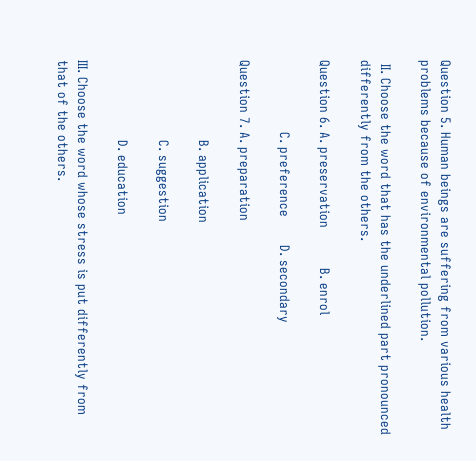Question 5. Human beings are suffering from various health problems because of environmental pollution.

 II. Choose the word that has the underlined part pronounced differently from the others.

Question 6. A. preservation          B. enrol

                  C. preference       D. secondary

Question 7. A. preparation

                    B. application

                    C. suggestion

                    D. education

III. Choose the word whose stress is put differently from that of the others.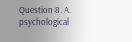Question 8. A. psychological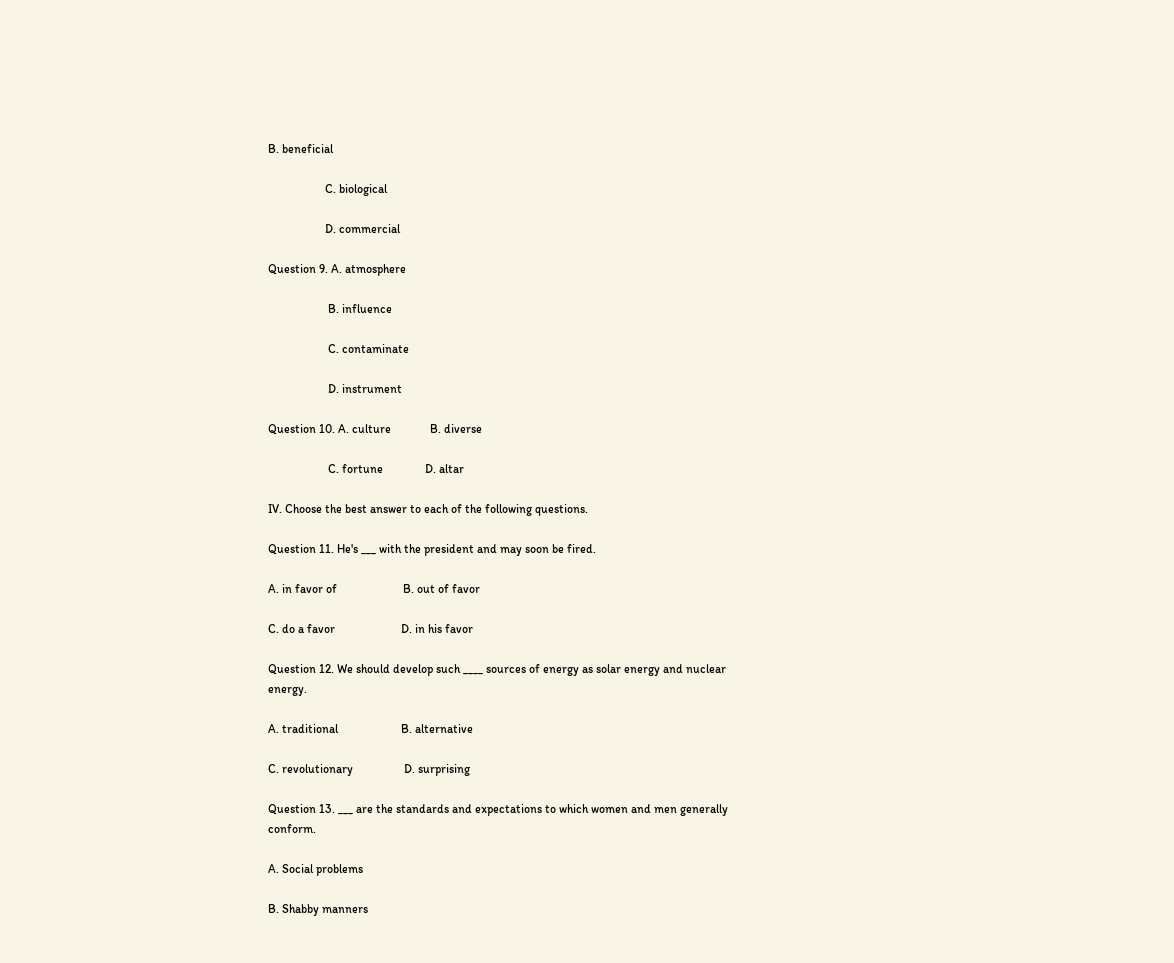B. beneficial

                   C. biological

                   D. commercial

Question 9. A. atmosphere

                    B. influence

                    C. contaminate

                    D. instrument

Question 10. A. culture             B. diverse

                    C. fortune              D. altar

IV. Choose the best answer to each of the following questions.

Question 11. He's ___ with the president and may soon be fired.

A. in favor of                      B. out of favor

C. do a favor                      D. in his favor

Question 12. We should develop such ____ sources of energy as solar energy and nuclear energy.

A. traditional                     B. alternative

C. revolutionary                 D. surprising

Question 13. ___ are the standards and expectations to which women and men generally conform.

A. Social problems

B. Shabby manners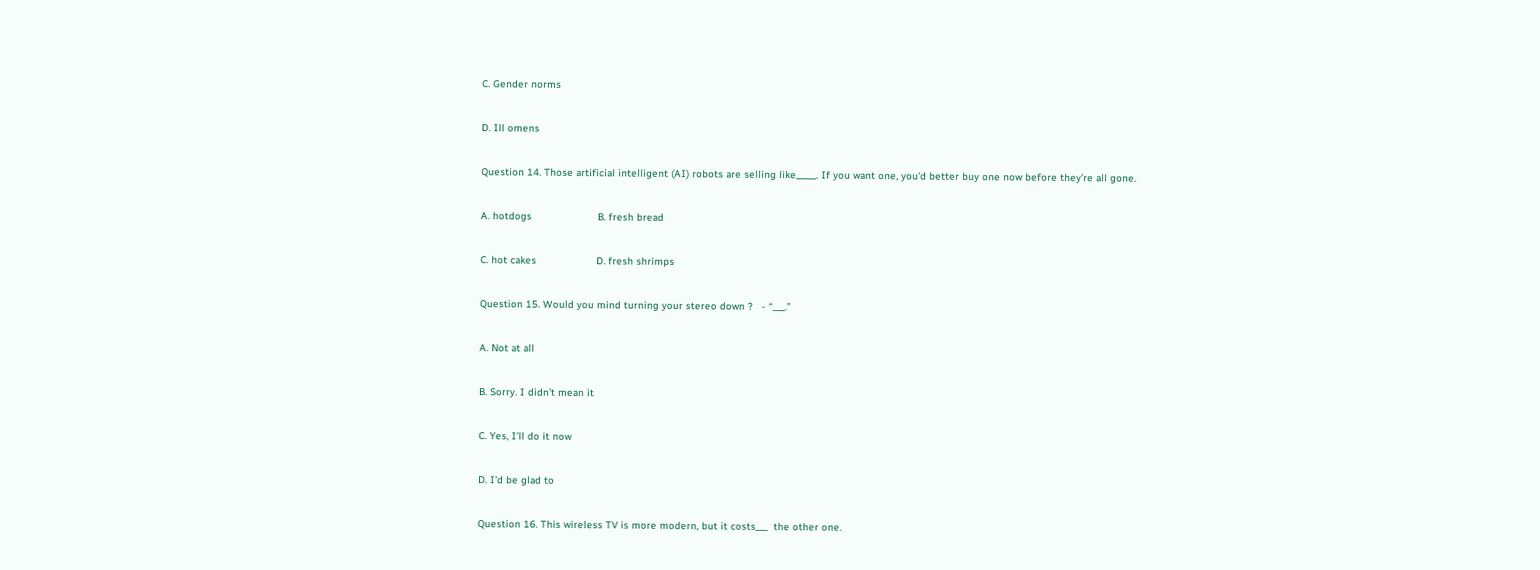C. Gender norms

D. Ill omens

Question 14. Those artificial intelligent (AI) robots are selling like_____. If you want one, you’d better buy one now before they’re all gone.

A. hotdogs                      B. fresh bread

C. hot cakes                    D. fresh shrimps

Question 15. Would you mind turning your stereo down ?   - “___.”

A. Not at all

B. Sorry. I didn’t mean it

C. Yes, I’ll do it now

D. I’d be glad to

Question 16. This wireless TV is more modern, but it costs___  the other one.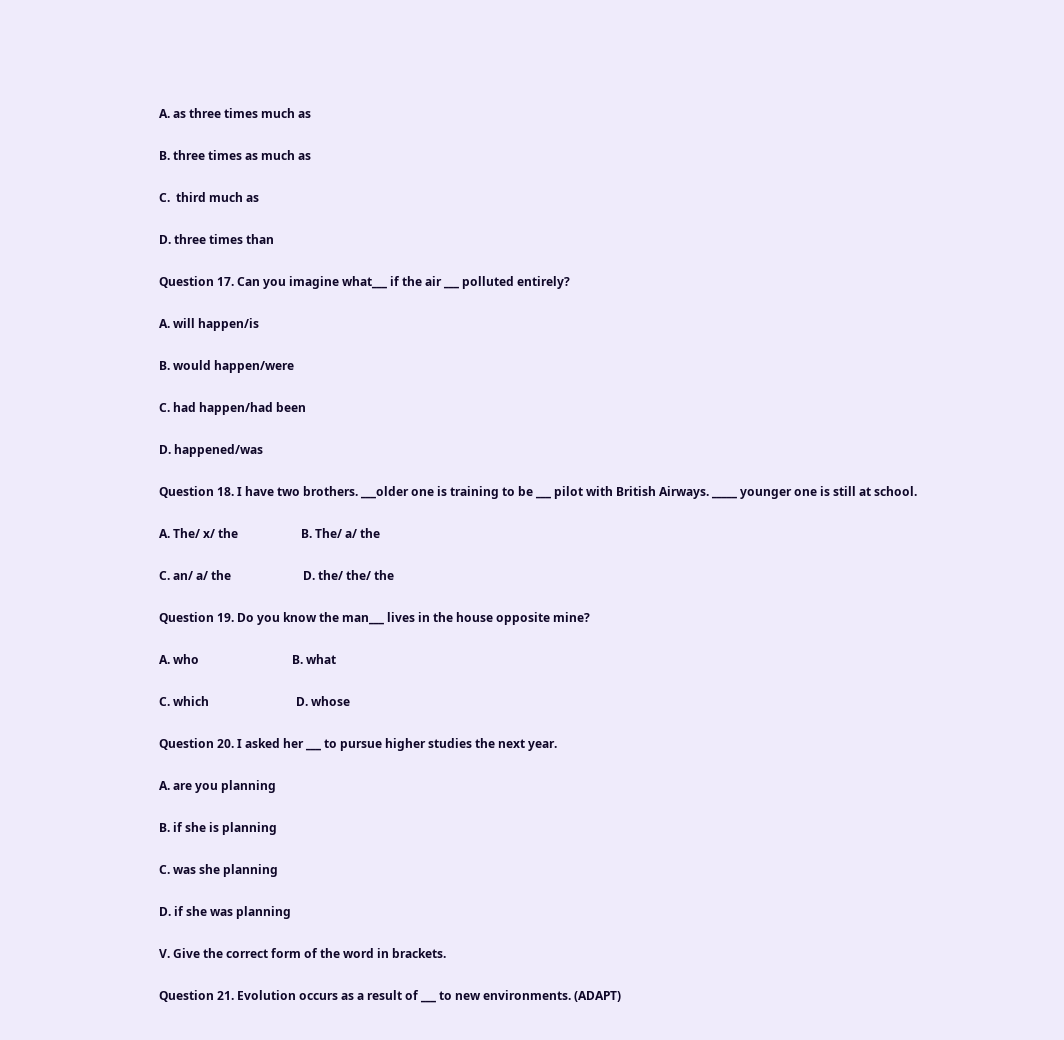A. as three times much as

B. three times as much as

C.  third much as

D. three times than

Question 17. Can you imagine what___ if the air ___ polluted entirely?

A. will happen/is

B. would happen/were

C. had happen/had been

D. happened/was

Question 18. I have two brothers. ___older one is training to be ___ pilot with British Airways. _____ younger one is still at school.

A. The/ x/ the                     B. The/ a/ the

C. an/ a/ the                        D. the/ the/ the

Question 19. Do you know the man___ lives in the house opposite mine?

A. who                               B. what

C. which                             D. whose

Question 20. I asked her ___ to pursue higher studies the next year.

A. are you planning

B. if she is planning

C. was she planning

D. if she was planning

V. Give the correct form of the word in brackets.

Question 21. Evolution occurs as a result of ___ to new environments. (ADAPT)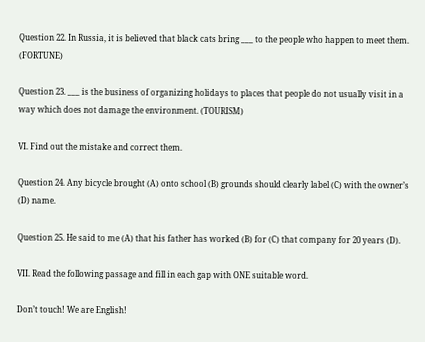Question 22. In Russia, it is believed that black cats bring ___ to the people who happen to meet them. (FORTUNE)

Question 23. ___ is the business of organizing holidays to places that people do not usually visit in a way which does not damage the environment. (TOURISM)

VI. Find out the mistake and correct them.

Question 24. Any bicycle brought (A) onto school (B) grounds should clearly label (C) with the owner’s (D) name.

Question 25. He said to me (A) that his father has worked (B) for (C) that company for 20 years (D).

VII. Read the following passage and fill in each gap with ONE suitable word.

Don’t touch! We are English!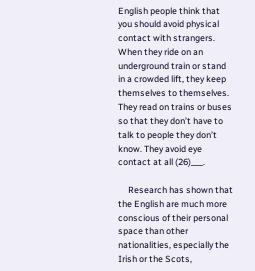English people think that you should avoid physical contact with strangers. When they ride on an underground train or stand in a crowded lift, they keep themselves to themselves. They read on trains or buses so that they don’t have to talk to people they don’t know. They avoid eye contact at all (26)___.

     Research has shown that the English are much more conscious of their personal space than other nationalities, especially the Irish or the Scots,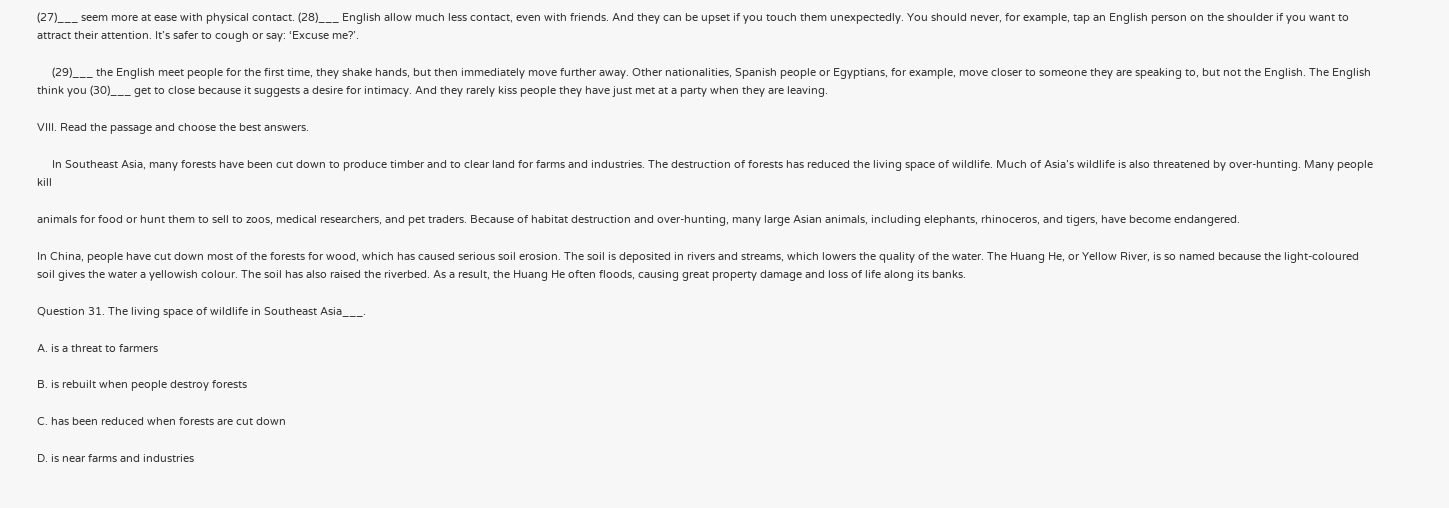(27)___ seem more at ease with physical contact. (28)___ English allow much less contact, even with friends. And they can be upset if you touch them unexpectedly. You should never, for example, tap an English person on the shoulder if you want to attract their attention. It’s safer to cough or say: ‘Excuse me?’.

     (29)___ the English meet people for the first time, they shake hands, but then immediately move further away. Other nationalities, Spanish people or Egyptians, for example, move closer to someone they are speaking to, but not the English. The English think you (30)___ get to close because it suggests a desire for intimacy. And they rarely kiss people they have just met at a party when they are leaving.

VIII. Read the passage and choose the best answers.

     In Southeast Asia, many forests have been cut down to produce timber and to clear land for farms and industries. The destruction of forests has reduced the living space of wildlife. Much of Asia’s wildlife is also threatened by over-hunting. Many people kill

animals for food or hunt them to sell to zoos, medical researchers, and pet traders. Because of habitat destruction and over-hunting, many large Asian animals, including elephants, rhinoceros, and tigers, have become endangered.

In China, people have cut down most of the forests for wood, which has caused serious soil erosion. The soil is deposited in rivers and streams, which lowers the quality of the water. The Huang He, or Yellow River, is so named because the light-coloured soil gives the water a yellowish colour. The soil has also raised the riverbed. As a result, the Huang He often floods, causing great property damage and loss of life along its banks.

Question 31. The living space of wildlife in Southeast Asia___.

A. is a threat to farmers

B. is rebuilt when people destroy forests

C. has been reduced when forests are cut down

D. is near farms and industries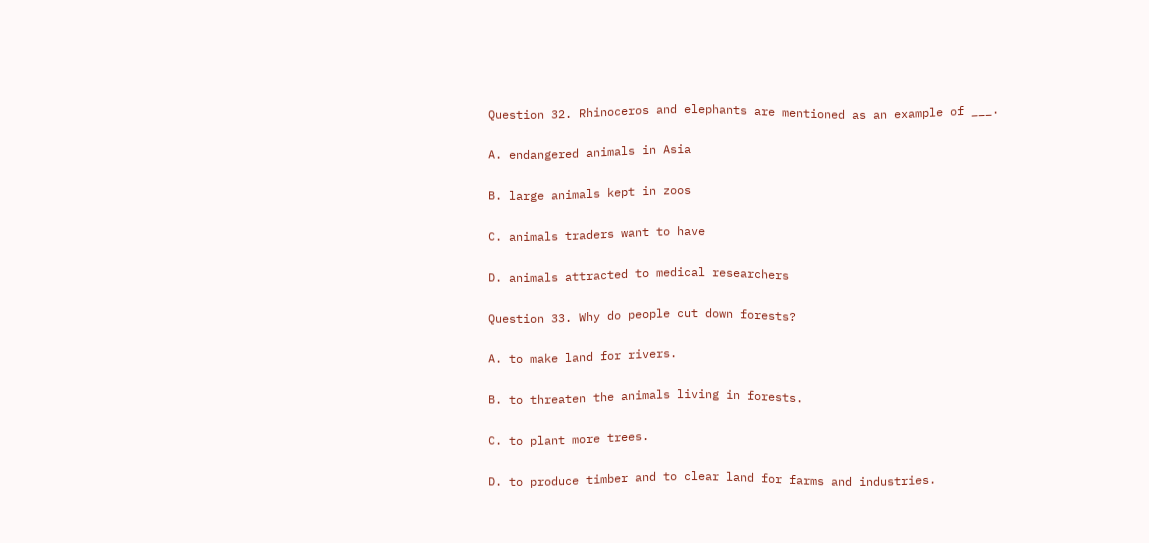Question 32. Rhinoceros and elephants are mentioned as an example of ___.

A. endangered animals in Asia

B. large animals kept in zoos

C. animals traders want to have

D. animals attracted to medical researchers

Question 33. Why do people cut down forests?

A. to make land for rivers.

B. to threaten the animals living in forests.

C. to plant more trees.

D. to produce timber and to clear land for farms and industries.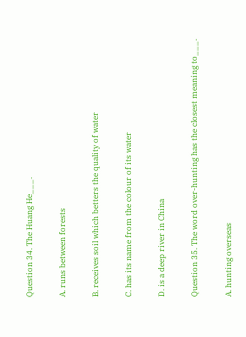Question 34. The Huang He___.

A. runs between forests

B. receives soil which betters the quality of water

C. has its name from the colour of its water

D. is a deep river in China

Question 35. The word over-hunting has the closest meaning to___.

A. hunting overseas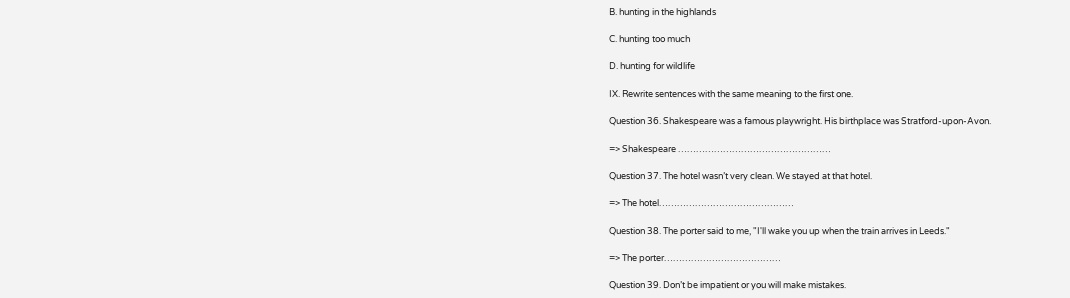B. hunting in the highlands

C. hunting too much

D. hunting for wildlife

IX. Rewrite sentences with the same meaning to the first one.

Question 36. Shakespeare was a famous playwright. His birthplace was Stratford-upon-Avon.

=> Shakespeare ……………………………………………

Question 37. The hotel wasn’t very clean. We stayed at that hotel.

=> The hotel………………………………………

Question 38. The porter said to me, "I'll wake you up when the train arrives in Leeds."

=> The porter…………………………………

Question 39. Don’t be impatient or you will make mistakes.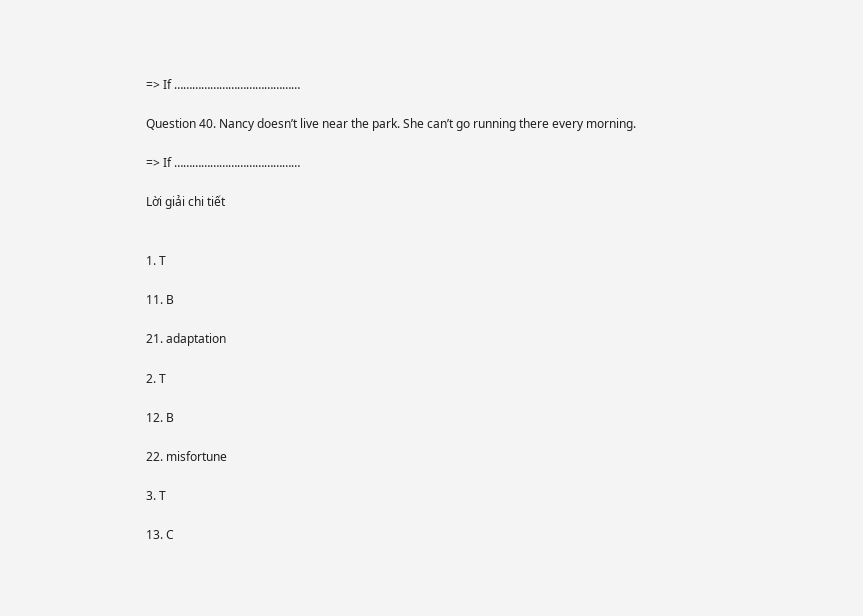=> If ……………………………………

Question 40. Nancy doesn’t live near the park. She can’t go running there every morning.

=> If ……………………………………

Lời giải chi tiết


1. T

11. B

21. adaptation

2. T

12. B

22. misfortune

3. T

13. C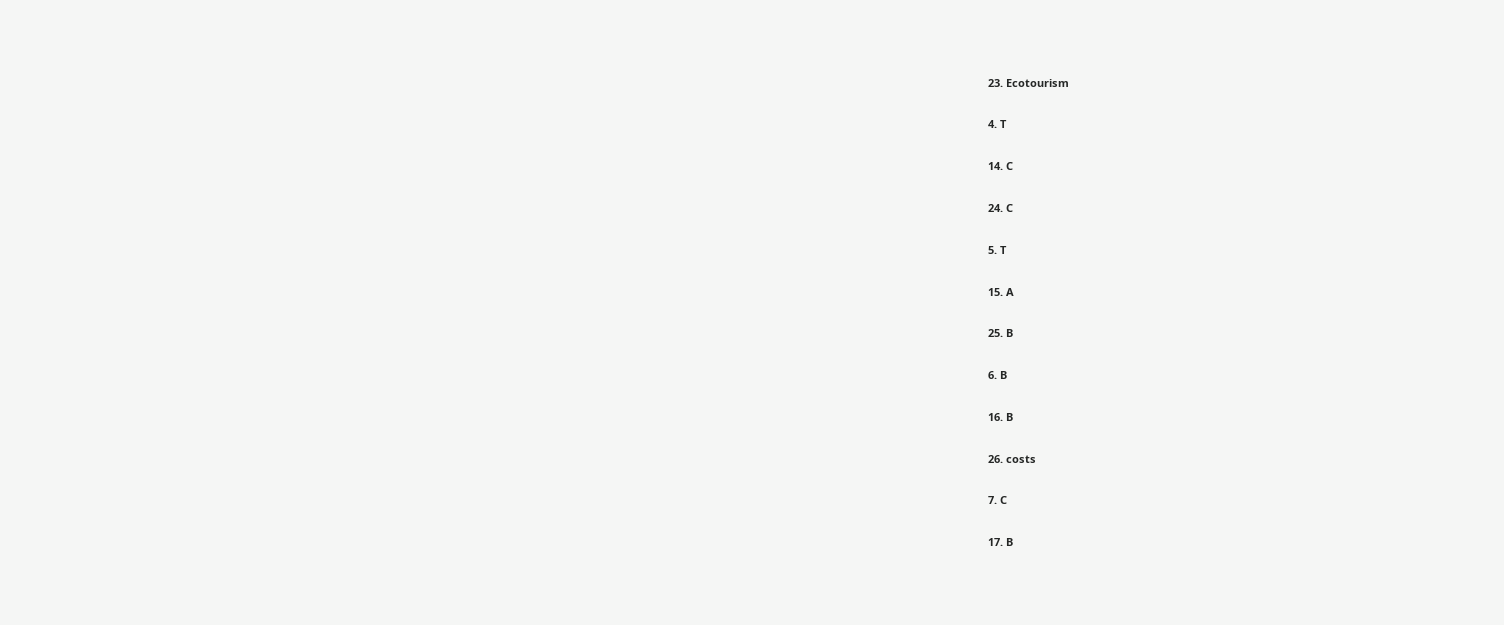23. Ecotourism

4. T

14. C

24. C

5. T

15. A

25. B

6. B

16. B

26. costs

7. C

17. B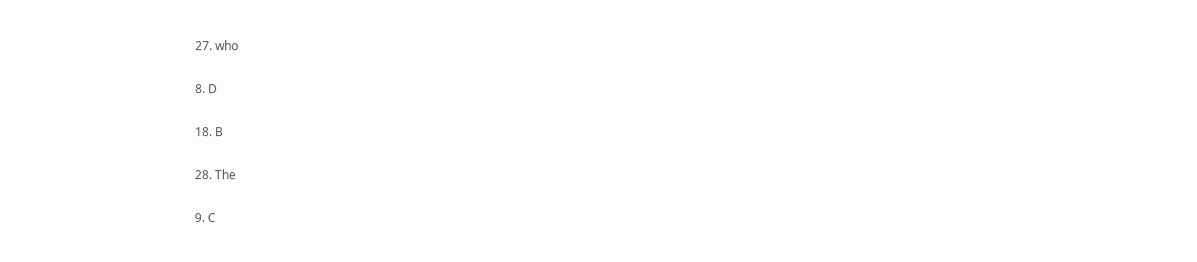27. who

8. D

18. B

28. The

9. C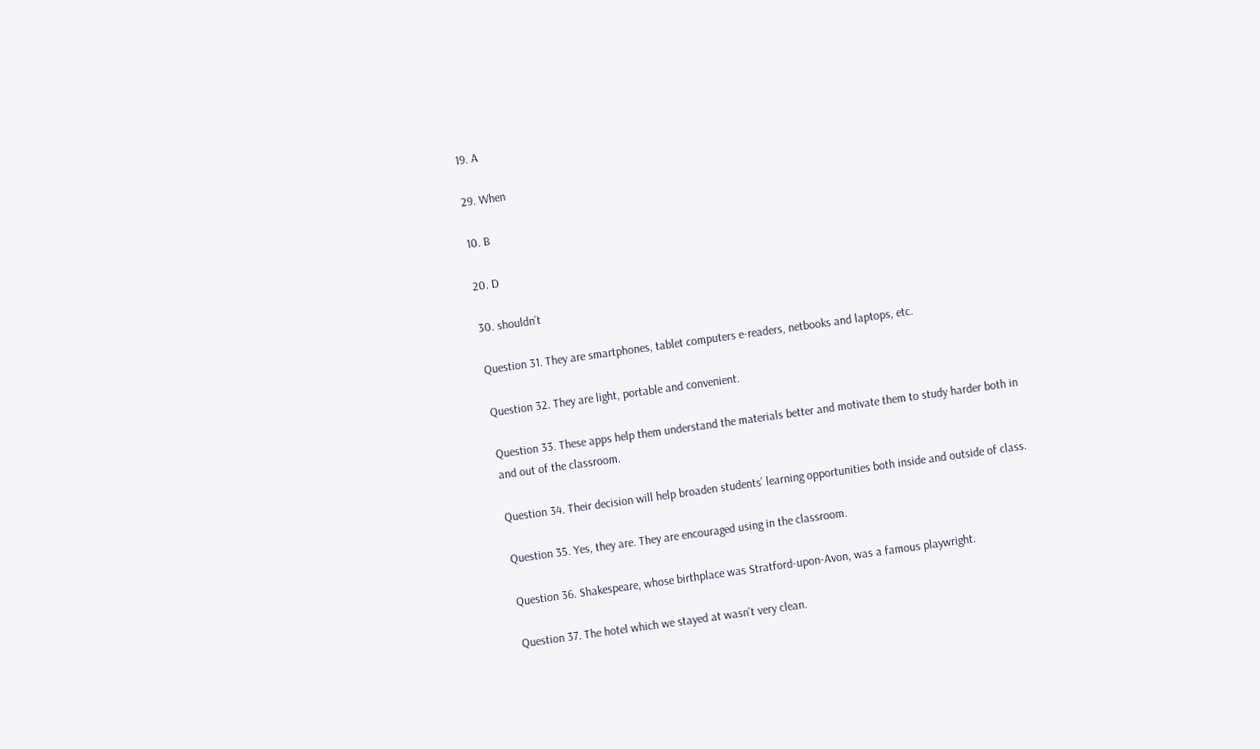19. A

29. When

10. B

20. D

30. shouldn’t

Question 31. They are smartphones, tablet computers e-readers, netbooks and laptops, etc.

Question 32. They are light, portable and convenient.

Question 33. These apps help them understand the materials better and motivate them to study harder both in and out of the classroom.

Question 34. Their decision will help broaden students’ learning opportunities both inside and outside of class.

Question 35. Yes, they are. They are encouraged using in the classroom.

Question 36. Shakespeare, whose birthplace was Stratford-upon-Avon, was a famous playwright.

Question 37. The hotel which we stayed at wasn't very clean.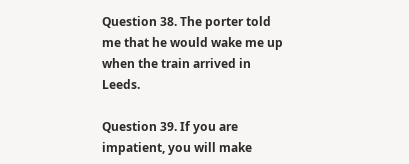Question 38. The porter told me that he would wake me up when the train arrived in Leeds.

Question 39. If you are impatient, you will make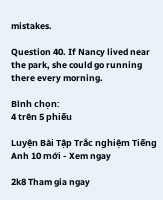mistakes.

Question 40. If Nancy lived near the park, she could go running there every morning.

Bình chọn:
4 trên 5 phiếu

Luyện Bài Tập Trắc nghiệm Tiếng Anh 10 mới - Xem ngay

2k8 Tham gia ngay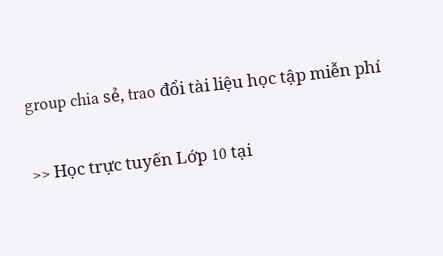group chia sẻ, trao đổi tài liệu học tập miễn phí

>> Học trực tuyến Lớp 10 tại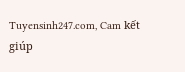Tuyensinh247.com, Cam kết giúp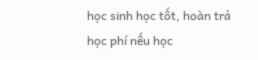học sinh học tốt, hoàn trả học phí nếu học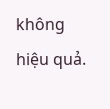không hiệu quả.